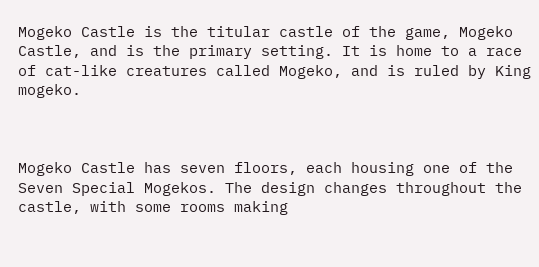Mogeko Castle is the titular castle of the game, Mogeko Castle, and is the primary setting. It is home to a race of cat-like creatures called Mogeko, and is ruled by King mogeko.



Mogeko Castle has seven floors, each housing one of the Seven Special Mogekos. The design changes throughout the castle, with some rooms making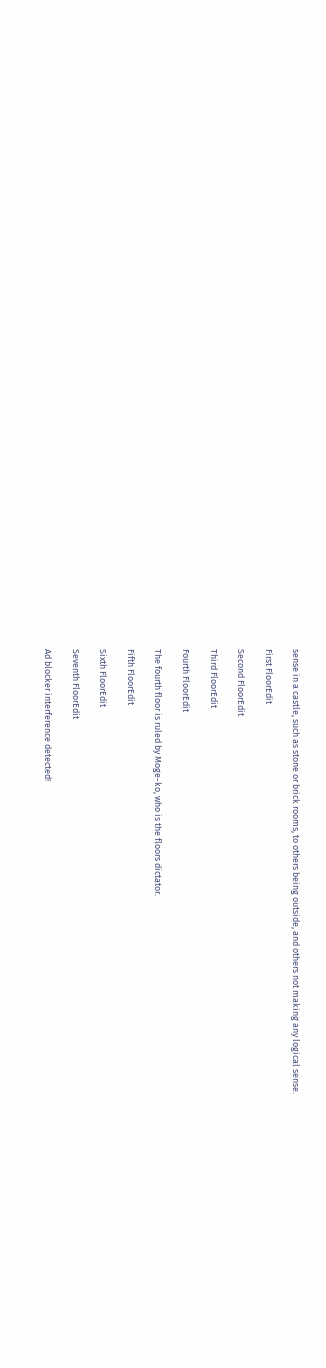sense in a castle, such as stone or brick rooms, to others being outside, and others not making any logical sense.

First FloorEdit

Second FloorEdit

Third FloorEdit

Fourth FloorEdit

The fourth floor is ruled by Moge-ko, who is the floors dictator.

Fifth FloorEdit

Sixth FloorEdit

Seventh FloorEdit

Ad blocker interference detected!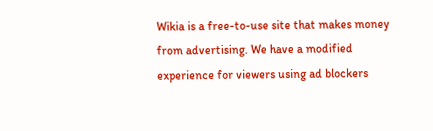Wikia is a free-to-use site that makes money from advertising. We have a modified experience for viewers using ad blockers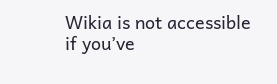Wikia is not accessible if you’ve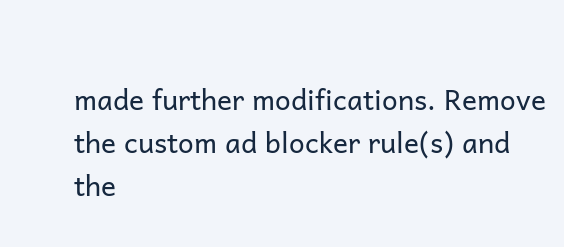made further modifications. Remove the custom ad blocker rule(s) and the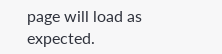page will load as expected.